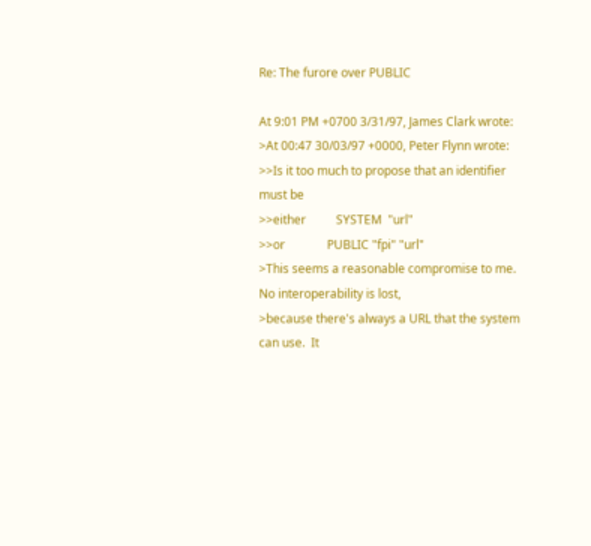Re: The furore over PUBLIC

At 9:01 PM +0700 3/31/97, James Clark wrote:
>At 00:47 30/03/97 +0000, Peter Flynn wrote:
>>Is it too much to propose that an identifier must be
>>either          SYSTEM  "url"
>>or              PUBLIC "fpi" "url"
>This seems a reasonable compromise to me.  No interoperability is lost,
>because there's always a URL that the system can use.  It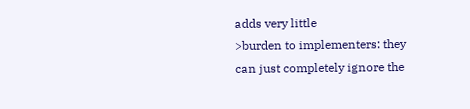adds very little
>burden to implementers: they can just completely ignore the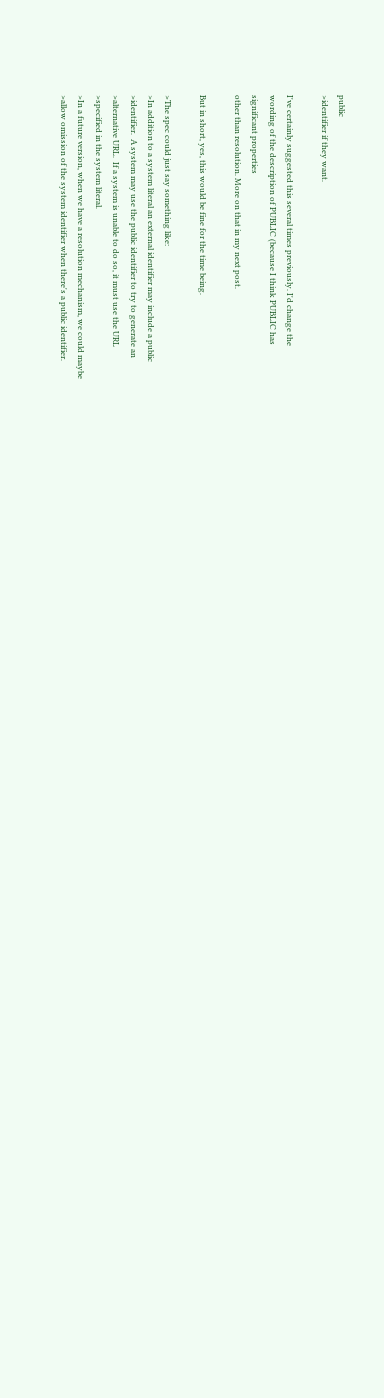public
>identifier if they want.

I've certainly suggested this several times previously. I'd change the
wording of the description of PUBLIC (because I think PUBLIC has
significant properties
other than resolution. More on that in my next post.

But in short, yes, this would be fine for the time being.

>The spec could just say something like:
>In addition to a system literal an external identifier may include a public
>identifier.  A system may use the public identifier to try to generate an
>alternative URL.  If a system is unable to do so, it must use the URL
>specified in the system literal.
>In a future version, when we have a resolution mechanism, we could maybe
>allow omission of the system identifier when there's a public identifier.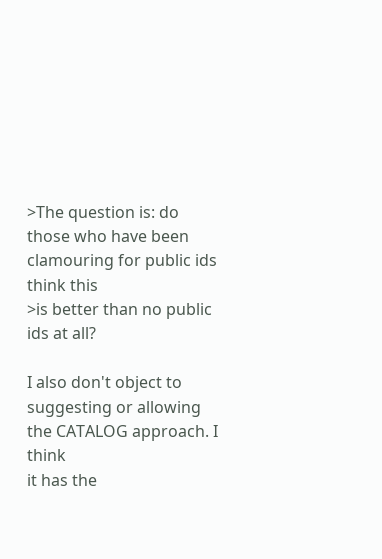>The question is: do those who have been clamouring for public ids think this
>is better than no public ids at all?

I also don't object to suggesting or allowing the CATALOG approach. I think
it has the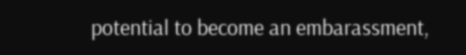potential to become an embarassment,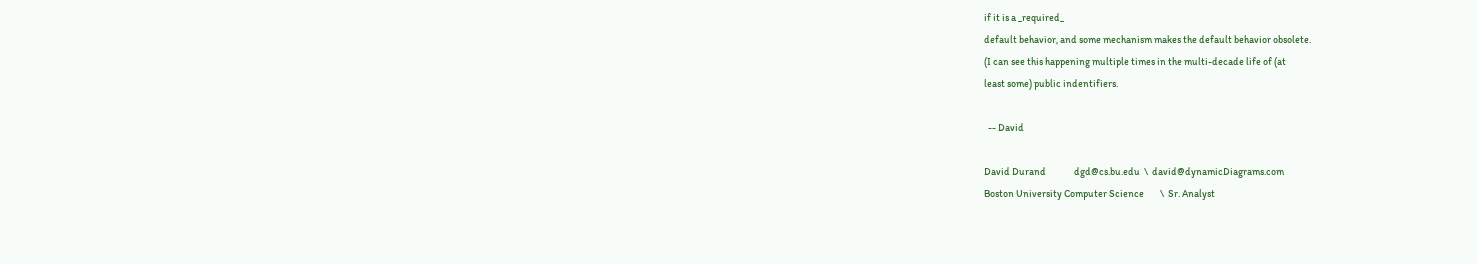if it is a _required_
default behavior, and some mechanism makes the default behavior obsolete.
(I can see this happening multiple times in the multi-decade life of (at
least some) public indentifiers.

  -- David

David Durand              dgd@cs.bu.edu  \  david@dynamicDiagrams.com
Boston University Computer Science        \  Sr. Analyst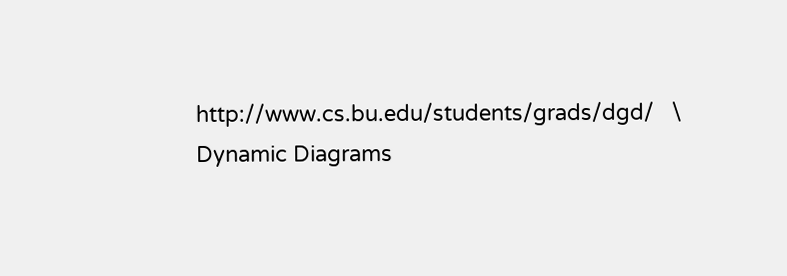http://www.cs.bu.edu/students/grads/dgd/   \  Dynamic Diagrams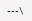---\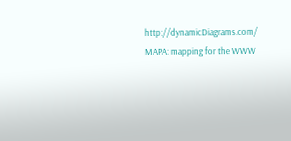http://dynamicDiagrams.com/
MAPA: mapping for the WWW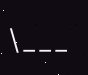\___